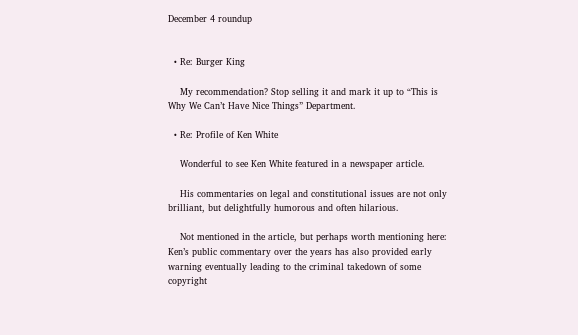December 4 roundup


  • Re: Burger King

    My recommendation? Stop selling it and mark it up to “This is Why We Can’t Have Nice Things” Department.

  • Re: Profile of Ken White

    Wonderful to see Ken White featured in a newspaper article.

    His commentaries on legal and constitutional issues are not only brilliant, but delightfully humorous and often hilarious.

    Not mentioned in the article, but perhaps worth mentioning here: Ken’s public commentary over the years has also provided early warning eventually leading to the criminal takedown of some copyright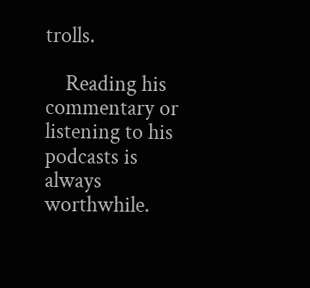trolls.

    Reading his commentary or listening to his podcasts is always worthwhile.